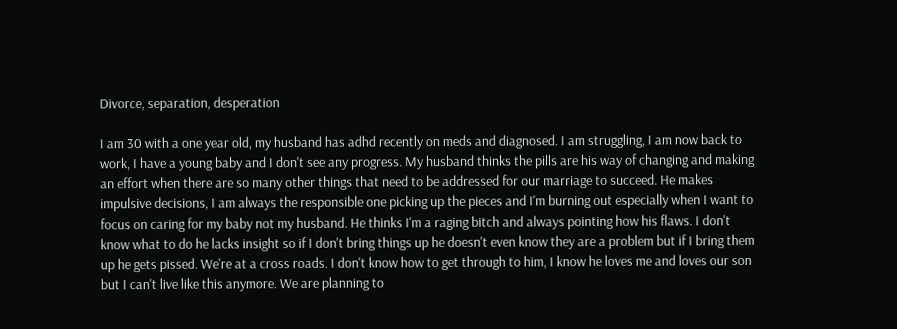Divorce, separation, desperation

I am 30 with a one year old, my husband has adhd recently on meds and diagnosed. I am struggling, I am now back to work, I have a young baby and I don't see any progress. My husband thinks the pills are his way of changing and making an effort when there are so many other things that need to be addressed for our marriage to succeed. He makes impulsive decisions, I am always the responsible one picking up the pieces and I'm burning out especially when I want to focus on caring for my baby not my husband. He thinks I'm a raging bitch and always pointing how his flaws. I don't know what to do he lacks insight so if I don't bring things up he doesn't even know they are a problem but if I bring them up he gets pissed. We're at a cross roads. I don't know how to get through to him, I know he loves me and loves our son but I can't live like this anymore. We are planning to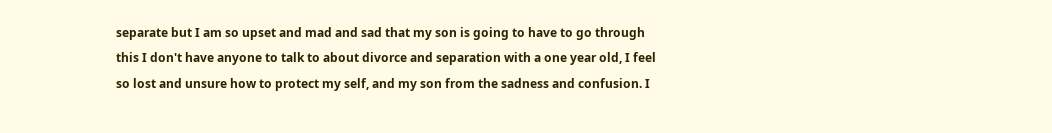separate but I am so upset and mad and sad that my son is going to have to go through this I don't have anyone to talk to about divorce and separation with a one year old, I feel so lost and unsure how to protect my self, and my son from the sadness and confusion. I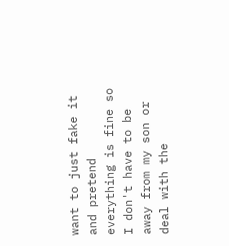want to just fake it and pretend everything is fine so I don't have to be away from my son or deal with the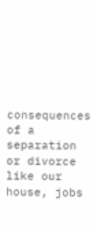consequences of a separation or divorce like our house, jobs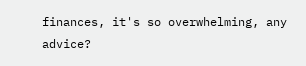finances, it's so overwhelming, any advice?